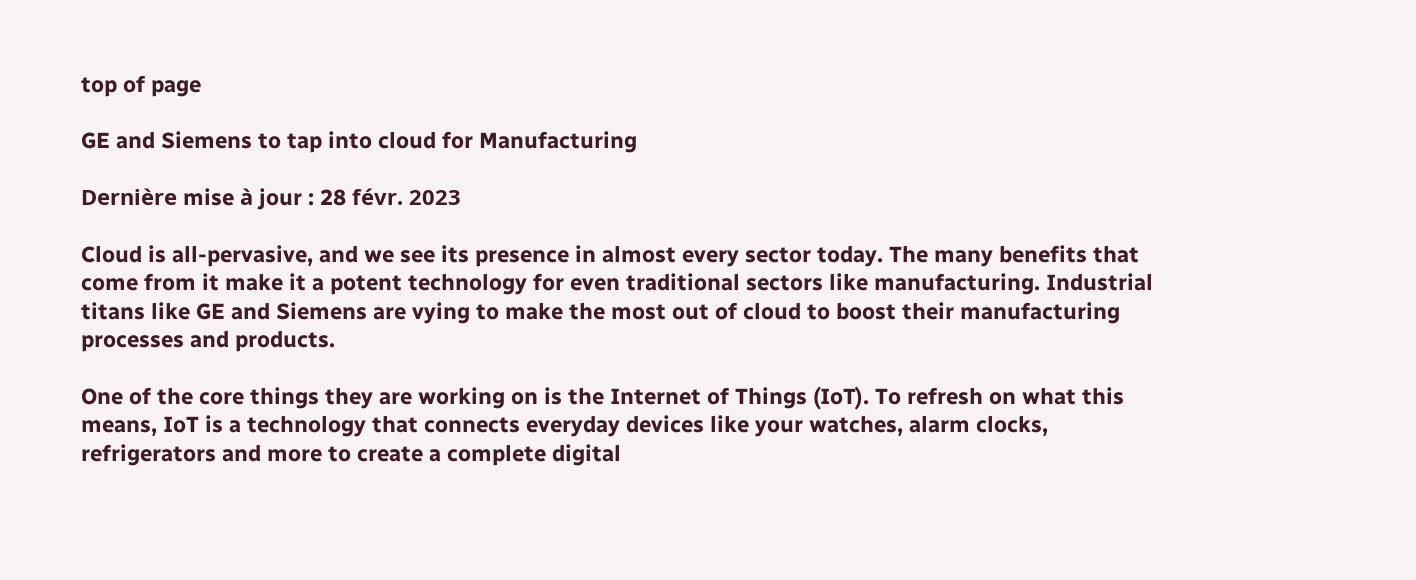top of page

GE and Siemens to tap into cloud for Manufacturing

Dernière mise à jour : 28 févr. 2023

Cloud is all-pervasive, and we see its presence in almost every sector today. The many benefits that come from it make it a potent technology for even traditional sectors like manufacturing. Industrial titans like GE and Siemens are vying to make the most out of cloud to boost their manufacturing processes and products.

One of the core things they are working on is the Internet of Things (IoT). To refresh on what this means, IoT is a technology that connects everyday devices like your watches, alarm clocks, refrigerators and more to create a complete digital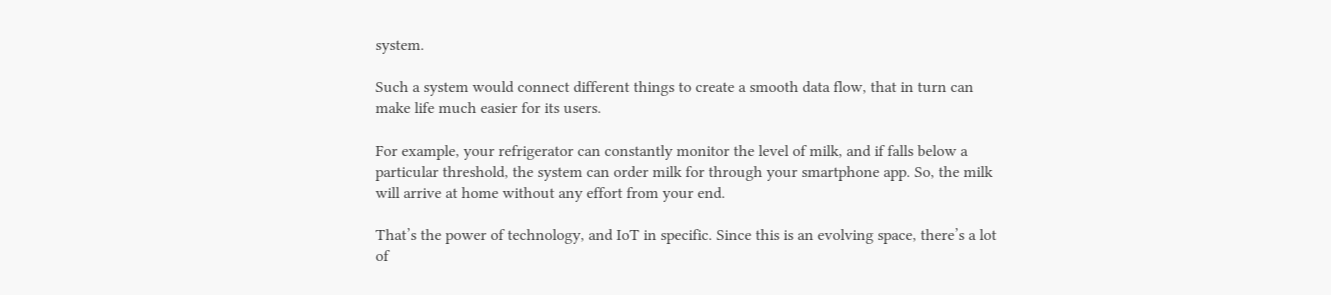system.

Such a system would connect different things to create a smooth data flow, that in turn can make life much easier for its users.

For example, your refrigerator can constantly monitor the level of milk, and if falls below a particular threshold, the system can order milk for through your smartphone app. So, the milk will arrive at home without any effort from your end.

That’s the power of technology, and IoT in specific. Since this is an evolving space, there’s a lot of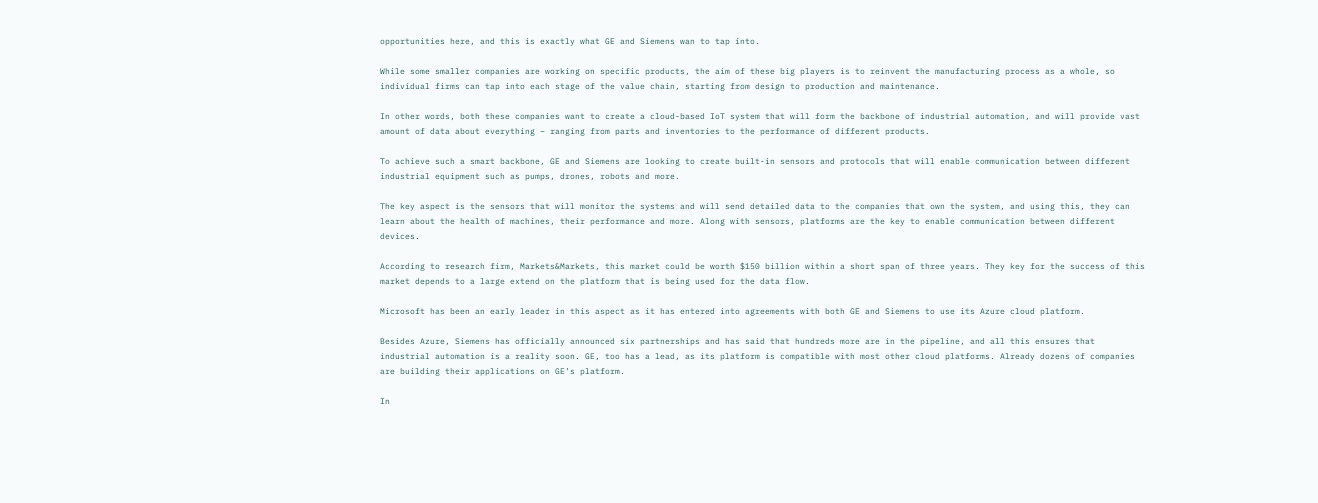opportunities here, and this is exactly what GE and Siemens wan to tap into.

While some smaller companies are working on specific products, the aim of these big players is to reinvent the manufacturing process as a whole, so individual firms can tap into each stage of the value chain, starting from design to production and maintenance.

In other words, both these companies want to create a cloud-based IoT system that will form the backbone of industrial automation, and will provide vast amount of data about everything – ranging from parts and inventories to the performance of different products.

To achieve such a smart backbone, GE and Siemens are looking to create built-in sensors and protocols that will enable communication between different industrial equipment such as pumps, drones, robots and more.

The key aspect is the sensors that will monitor the systems and will send detailed data to the companies that own the system, and using this, they can learn about the health of machines, their performance and more. Along with sensors, platforms are the key to enable communication between different devices.

According to research firm, Markets&Markets, this market could be worth $150 billion within a short span of three years. They key for the success of this market depends to a large extend on the platform that is being used for the data flow.

Microsoft has been an early leader in this aspect as it has entered into agreements with both GE and Siemens to use its Azure cloud platform.

Besides Azure, Siemens has officially announced six partnerships and has said that hundreds more are in the pipeline, and all this ensures that industrial automation is a reality soon. GE, too has a lead, as its platform is compatible with most other cloud platforms. Already dozens of companies are building their applications on GE’s platform.

In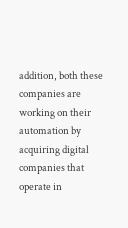addition, both these companies are working on their automation by acquiring digital companies that operate in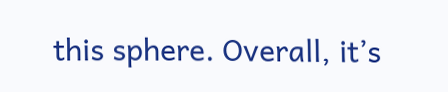this sphere. Overall, it’s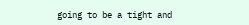going to be a tight and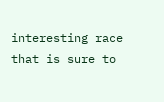interesting race that is sure to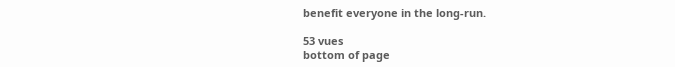benefit everyone in the long-run.

53 vues
bottom of page